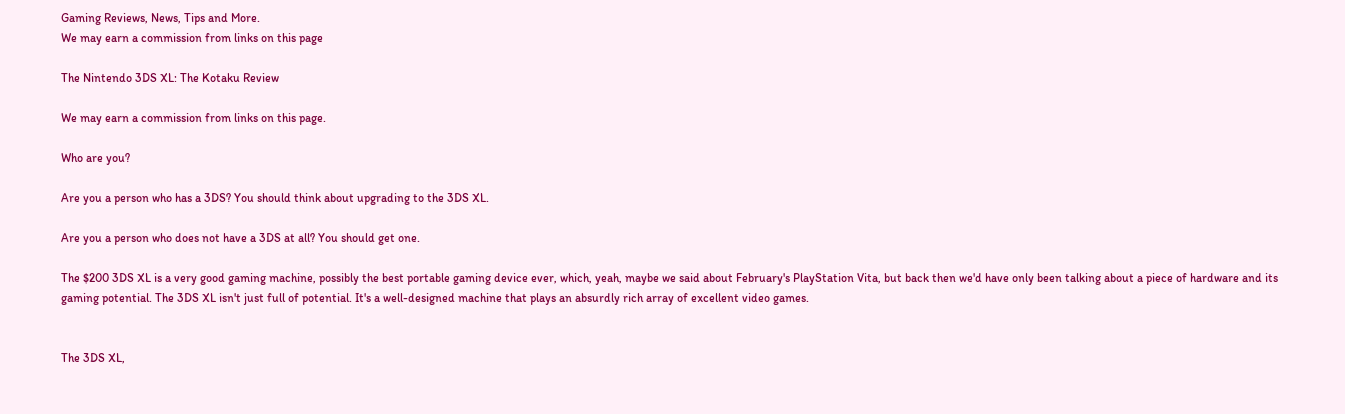Gaming Reviews, News, Tips and More.
We may earn a commission from links on this page

The Nintendo 3DS XL: The Kotaku Review

We may earn a commission from links on this page.

Who are you?

Are you a person who has a 3DS? You should think about upgrading to the 3DS XL.

Are you a person who does not have a 3DS at all? You should get one.

The $200 3DS XL is a very good gaming machine, possibly the best portable gaming device ever, which, yeah, maybe we said about February's PlayStation Vita, but back then we'd have only been talking about a piece of hardware and its gaming potential. The 3DS XL isn't just full of potential. It's a well-designed machine that plays an absurdly rich array of excellent video games.


The 3DS XL,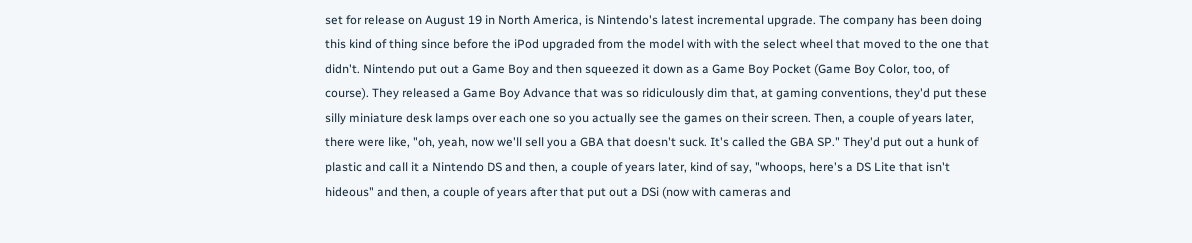set for release on August 19 in North America, is Nintendo's latest incremental upgrade. The company has been doing this kind of thing since before the iPod upgraded from the model with with the select wheel that moved to the one that didn't. Nintendo put out a Game Boy and then squeezed it down as a Game Boy Pocket (Game Boy Color, too, of course). They released a Game Boy Advance that was so ridiculously dim that, at gaming conventions, they'd put these silly miniature desk lamps over each one so you actually see the games on their screen. Then, a couple of years later, there were like, "oh, yeah, now we'll sell you a GBA that doesn't suck. It's called the GBA SP." They'd put out a hunk of plastic and call it a Nintendo DS and then, a couple of years later, kind of say, "whoops, here's a DS Lite that isn't hideous" and then, a couple of years after that put out a DSi (now with cameras and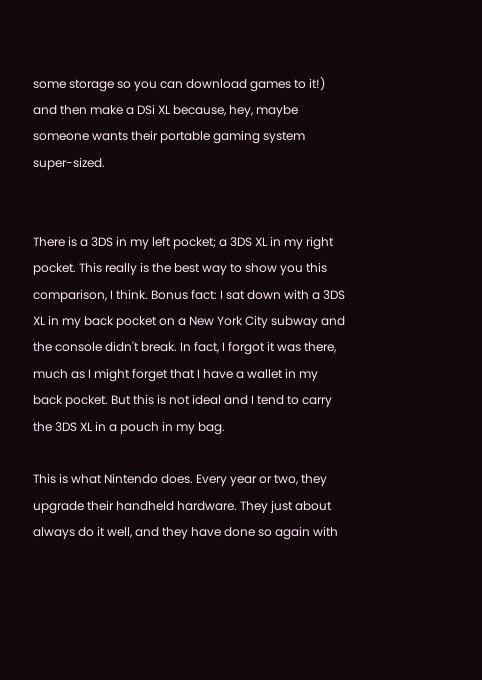some storage so you can download games to it!) and then make a DSi XL because, hey, maybe someone wants their portable gaming system super-sized.


There is a 3DS in my left pocket; a 3DS XL in my right pocket. This really is the best way to show you this comparison, I think. Bonus fact: I sat down with a 3DS XL in my back pocket on a New York City subway and the console didn't break. In fact, I forgot it was there, much as I might forget that I have a wallet in my back pocket. But this is not ideal and I tend to carry the 3DS XL in a pouch in my bag.

This is what Nintendo does. Every year or two, they upgrade their handheld hardware. They just about always do it well, and they have done so again with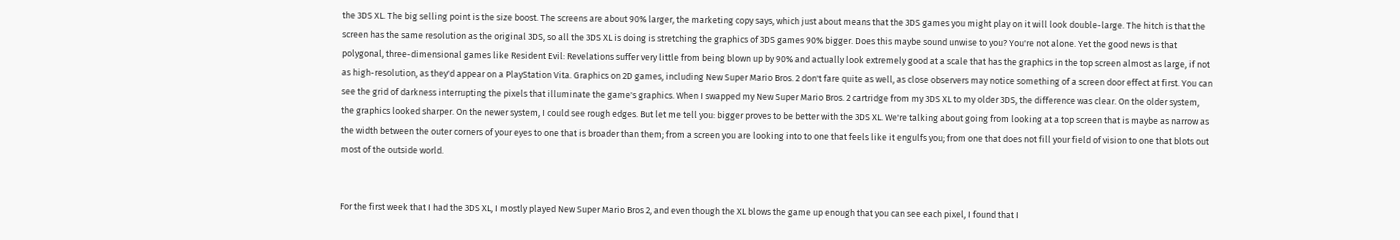the 3DS XL. The big selling point is the size boost. The screens are about 90% larger, the marketing copy says, which just about means that the 3DS games you might play on it will look double-large. The hitch is that the screen has the same resolution as the original 3DS, so all the 3DS XL is doing is stretching the graphics of 3DS games 90% bigger. Does this maybe sound unwise to you? You're not alone. Yet the good news is that polygonal, three-dimensional games like Resident Evil: Revelations suffer very little from being blown up by 90% and actually look extremely good at a scale that has the graphics in the top screen almost as large, if not as high-resolution, as they'd appear on a PlayStation Vita. Graphics on 2D games, including New Super Mario Bros. 2 don't fare quite as well, as close observers may notice something of a screen door effect at first. You can see the grid of darkness interrupting the pixels that illuminate the game's graphics. When I swapped my New Super Mario Bros. 2 cartridge from my 3DS XL to my older 3DS, the difference was clear. On the older system, the graphics looked sharper. On the newer system, I could see rough edges. But let me tell you: bigger proves to be better with the 3DS XL. We're talking about going from looking at a top screen that is maybe as narrow as the width between the outer corners of your eyes to one that is broader than them; from a screen you are looking into to one that feels like it engulfs you; from one that does not fill your field of vision to one that blots out most of the outside world.


For the first week that I had the 3DS XL, I mostly played New Super Mario Bros 2, and even though the XL blows the game up enough that you can see each pixel, I found that I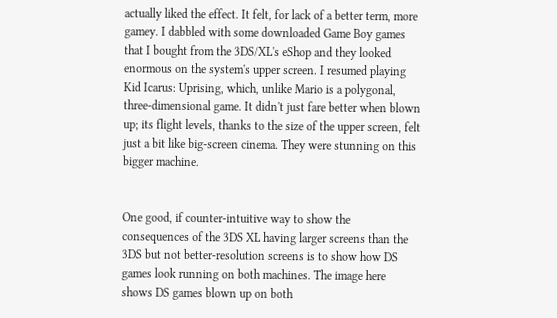actually liked the effect. It felt, for lack of a better term, more gamey. I dabbled with some downloaded Game Boy games that I bought from the 3DS/XL's eShop and they looked enormous on the system's upper screen. I resumed playing Kid Icarus: Uprising, which, unlike Mario is a polygonal, three-dimensional game. It didn't just fare better when blown up; its flight levels, thanks to the size of the upper screen, felt just a bit like big-screen cinema. They were stunning on this bigger machine.


One good, if counter-intuitive way to show the consequences of the 3DS XL having larger screens than the 3DS but not better-resolution screens is to show how DS games look running on both machines. The image here shows DS games blown up on both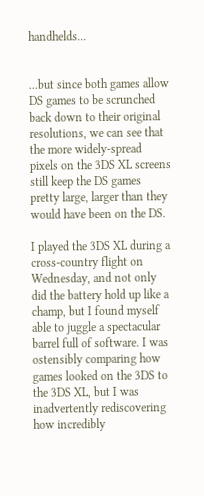handhelds...


...but since both games allow DS games to be scrunched back down to their original resolutions, we can see that the more widely-spread pixels on the 3DS XL screens still keep the DS games pretty large, larger than they would have been on the DS.

I played the 3DS XL during a cross-country flight on Wednesday, and not only did the battery hold up like a champ, but I found myself able to juggle a spectacular barrel full of software. I was ostensibly comparing how games looked on the 3DS to the 3DS XL, but I was inadvertently rediscovering how incredibly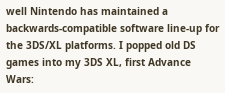well Nintendo has maintained a backwards-compatible software line-up for the 3DS/XL platforms. I popped old DS games into my 3DS XL, first Advance Wars: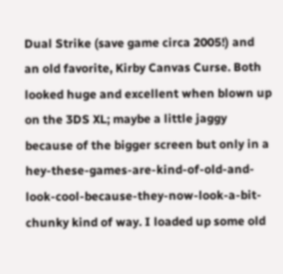Dual Strike (save game circa 2005!) and an old favorite, Kirby Canvas Curse. Both looked huge and excellent when blown up on the 3DS XL; maybe a little jaggy because of the bigger screen but only in a hey-these-games-are-kind-of-old-and-look-cool-because-they-now-look-a-bit-chunky kind of way. I loaded up some old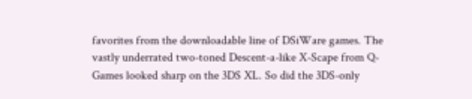favorites from the downloadable line of DSiWare games. The vastly underrated two-toned Descent-a-like X-Scape from Q-Games looked sharp on the 3DS XL. So did the 3DS-only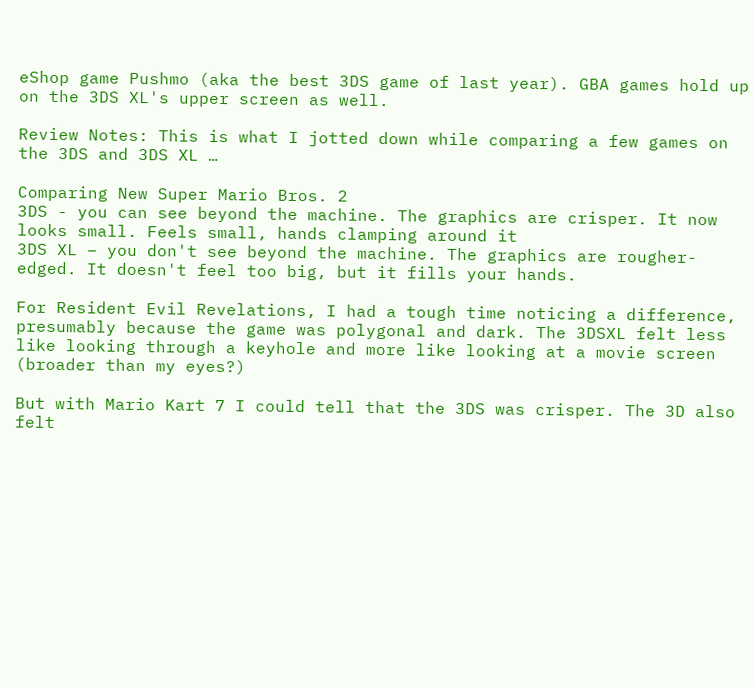eShop game Pushmo (aka the best 3DS game of last year). GBA games hold up on the 3DS XL's upper screen as well.

Review Notes: This is what I jotted down while comparing a few games on the 3DS and 3DS XL …

Comparing New Super Mario Bros. 2
3DS - you can see beyond the machine. The graphics are crisper. It now looks small. Feels small, hands clamping around it
3DS XL – you don't see beyond the machine. The graphics are rougher-edged. It doesn't feel too big, but it fills your hands.

For Resident Evil Revelations, I had a tough time noticing a difference, presumably because the game was polygonal and dark. The 3DSXL felt less like looking through a keyhole and more like looking at a movie screen (broader than my eyes?)

But with Mario Kart 7 I could tell that the 3DS was crisper. The 3D also felt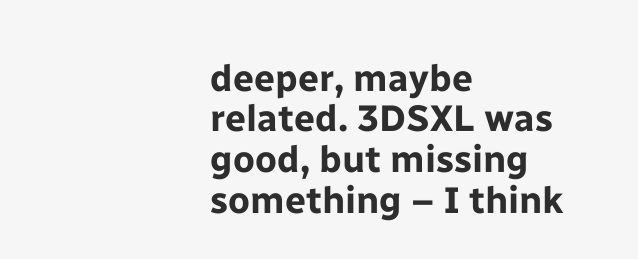deeper, maybe related. 3DSXL was good, but missing something – I think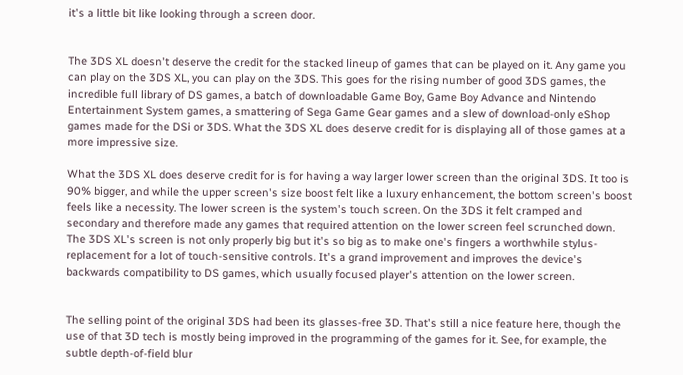it's a little bit like looking through a screen door.


The 3DS XL doesn't deserve the credit for the stacked lineup of games that can be played on it. Any game you can play on the 3DS XL, you can play on the 3DS. This goes for the rising number of good 3DS games, the incredible full library of DS games, a batch of downloadable Game Boy, Game Boy Advance and Nintendo Entertainment System games, a smattering of Sega Game Gear games and a slew of download-only eShop games made for the DSi or 3DS. What the 3DS XL does deserve credit for is displaying all of those games at a more impressive size.

What the 3DS XL does deserve credit for is for having a way larger lower screen than the original 3DS. It too is 90% bigger, and while the upper screen's size boost felt like a luxury enhancement, the bottom screen's boost feels like a necessity. The lower screen is the system's touch screen. On the 3DS it felt cramped and secondary and therefore made any games that required attention on the lower screen feel scrunched down. The 3DS XL's screen is not only properly big but it's so big as to make one's fingers a worthwhile stylus-replacement for a lot of touch-sensitive controls. It's a grand improvement and improves the device's backwards compatibility to DS games, which usually focused player's attention on the lower screen.


The selling point of the original 3DS had been its glasses-free 3D. That's still a nice feature here, though the use of that 3D tech is mostly being improved in the programming of the games for it. See, for example, the subtle depth-of-field blur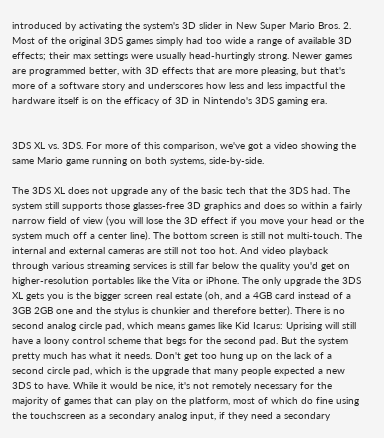introduced by activating the system's 3D slider in New Super Mario Bros. 2. Most of the original 3DS games simply had too wide a range of available 3D effects; their max settings were usually head-hurtingly strong. Newer games are programmed better, with 3D effects that are more pleasing, but that's more of a software story and underscores how less and less impactful the hardware itself is on the efficacy of 3D in Nintendo's 3DS gaming era.


3DS XL vs. 3DS. For more of this comparison, we've got a video showing the same Mario game running on both systems, side-by-side.

The 3DS XL does not upgrade any of the basic tech that the 3DS had. The system still supports those glasses-free 3D graphics and does so within a fairly narrow field of view (you will lose the 3D effect if you move your head or the system much off a center line). The bottom screen is still not multi-touch. The internal and external cameras are still not too hot. And video playback through various streaming services is still far below the quality you'd get on higher-resolution portables like the Vita or iPhone. The only upgrade the 3DS XL gets you is the bigger screen real estate (oh, and a 4GB card instead of a 3GB 2GB one and the stylus is chunkier and therefore better). There is no second analog circle pad, which means games like Kid Icarus: Uprising will still have a loony control scheme that begs for the second pad. But the system pretty much has what it needs. Don't get too hung up on the lack of a second circle pad, which is the upgrade that many people expected a new 3DS to have. While it would be nice, it's not remotely necessary for the majority of games that can play on the platform, most of which do fine using the touchscreen as a secondary analog input, if they need a secondary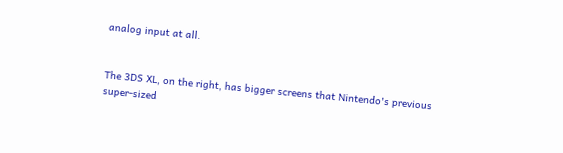analog input at all.


The 3DS XL, on the right, has bigger screens that Nintendo's previous super-sized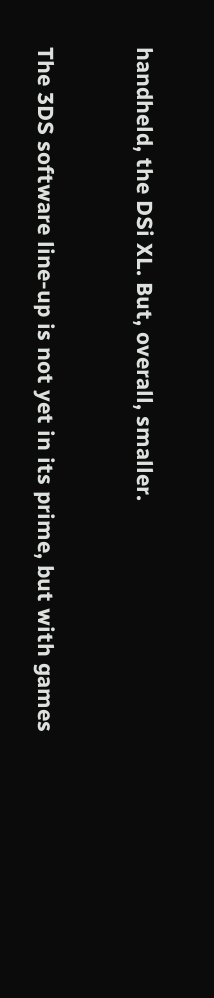handheld, the DSi XL. But, overall, smaller.


The 3DS software line-up is not yet in its prime, but with games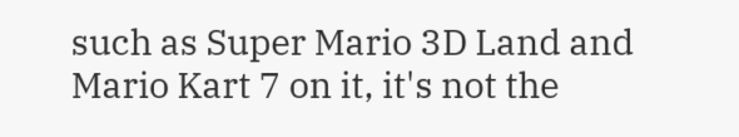such as Super Mario 3D Land and Mario Kart 7 on it, it's not the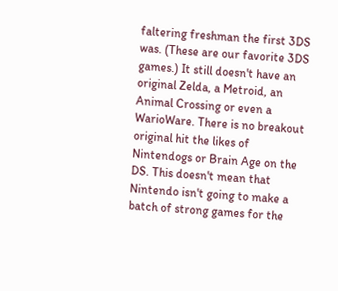faltering freshman the first 3DS was. (These are our favorite 3DS games.) It still doesn't have an original Zelda, a Metroid, an Animal Crossing or even a WarioWare. There is no breakout original hit the likes of Nintendogs or Brain Age on the DS. This doesn't mean that Nintendo isn't going to make a batch of strong games for the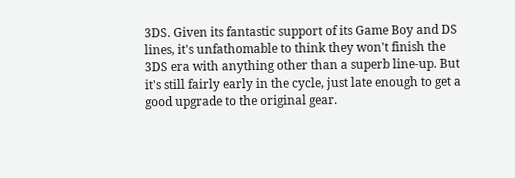3DS. Given its fantastic support of its Game Boy and DS lines, it's unfathomable to think they won't finish the 3DS era with anything other than a superb line-up. But it's still fairly early in the cycle, just late enough to get a good upgrade to the original gear.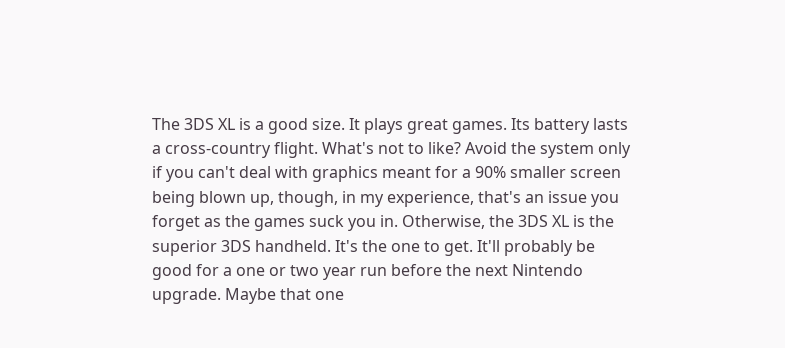The 3DS XL is a good size. It plays great games. Its battery lasts a cross-country flight. What's not to like? Avoid the system only if you can't deal with graphics meant for a 90% smaller screen being blown up, though, in my experience, that's an issue you forget as the games suck you in. Otherwise, the 3DS XL is the superior 3DS handheld. It's the one to get. It'll probably be good for a one or two year run before the next Nintendo upgrade. Maybe that one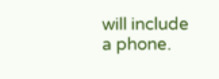will include a phone.